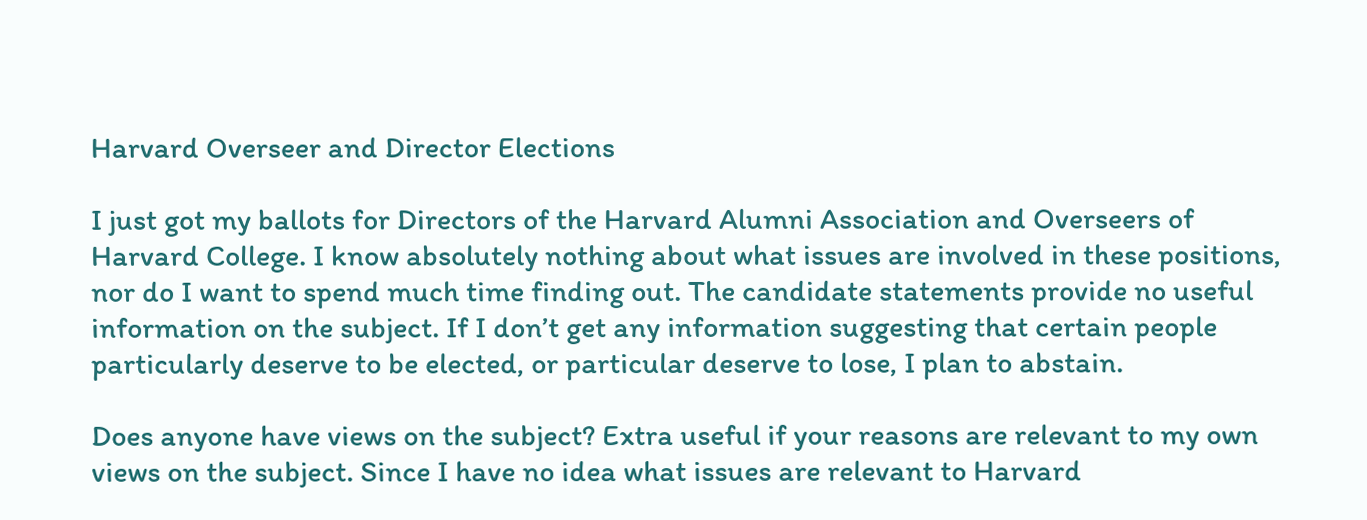Harvard Overseer and Director Elections

I just got my ballots for Directors of the Harvard Alumni Association and Overseers of Harvard College. I know absolutely nothing about what issues are involved in these positions, nor do I want to spend much time finding out. The candidate statements provide no useful information on the subject. If I don’t get any information suggesting that certain people particularly deserve to be elected, or particular deserve to lose, I plan to abstain.

Does anyone have views on the subject? Extra useful if your reasons are relevant to my own views on the subject. Since I have no idea what issues are relevant to Harvard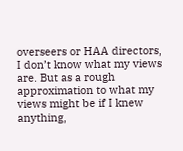overseers or HAA directors, I don’t know what my views are. But as a rough approximation to what my views might be if I knew anything,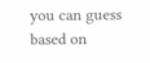you can guess based on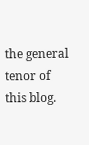the general tenor of this blog.